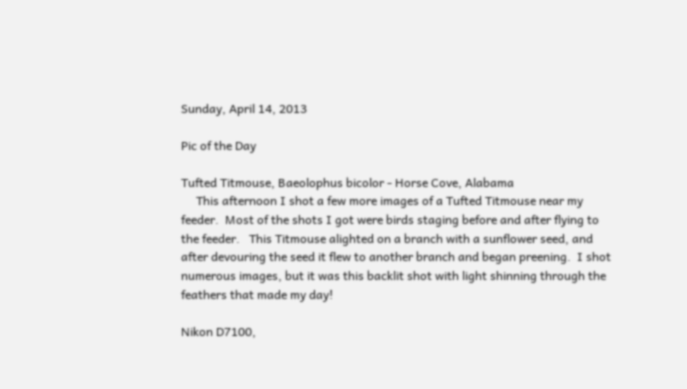Sunday, April 14, 2013

Pic of the Day

Tufted Titmouse, Baeolophus bicolor - Horse Cove, Alabama
     This afternoon I shot a few more images of a Tufted Titmouse near my feeder.  Most of the shots I got were birds staging before and after flying to the feeder.   This Titmouse alighted on a branch with a sunflower seed, and after devouring the seed it flew to another branch and began preening.  I shot numerous images, but it was this backlit shot with light shinning through the feathers that made my day!

Nikon D7100,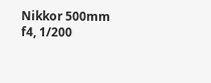Nikkor 500mm f4, 1/200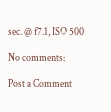sec. @ f7.1, ISO 500

No comments:

Post a Comment